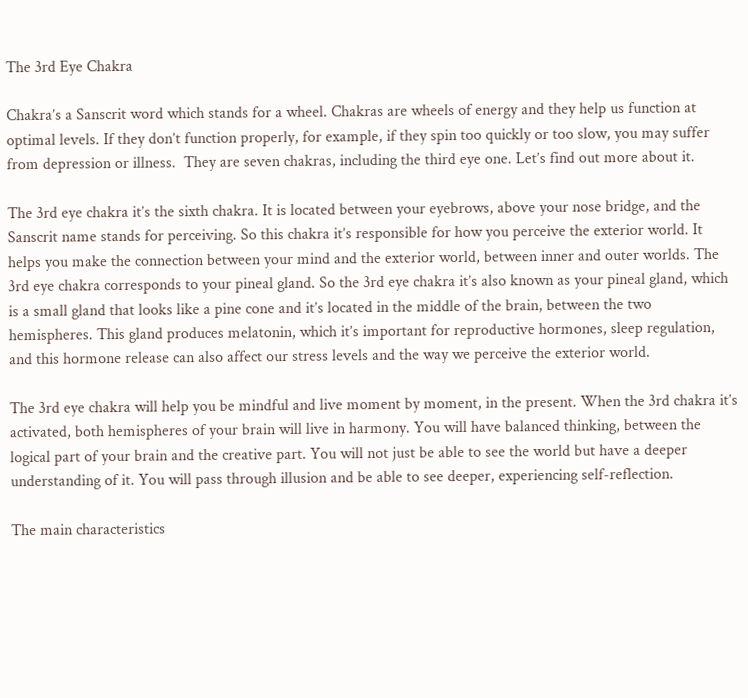The 3rd Eye Chakra

Chakra’s a Sanscrit word which stands for a wheel. Chakras are wheels of energy and they help us function at optimal levels. If they don’t function properly, for example, if they spin too quickly or too slow, you may suffer from depression or illness.  They are seven chakras, including the third eye one. Let’s find out more about it.

The 3rd eye chakra it’s the sixth chakra. It is located between your eyebrows, above your nose bridge, and the Sanscrit name stands for perceiving. So this chakra it’s responsible for how you perceive the exterior world. It helps you make the connection between your mind and the exterior world, between inner and outer worlds. The 3rd eye chakra corresponds to your pineal gland. So the 3rd eye chakra it’s also known as your pineal gland, which is a small gland that looks like a pine cone and it’s located in the middle of the brain, between the two hemispheres. This gland produces melatonin, which it’s important for reproductive hormones, sleep regulation, and this hormone release can also affect our stress levels and the way we perceive the exterior world.

The 3rd eye chakra will help you be mindful and live moment by moment, in the present. When the 3rd chakra it’s activated, both hemispheres of your brain will live in harmony. You will have balanced thinking, between the logical part of your brain and the creative part. You will not just be able to see the world but have a deeper understanding of it. You will pass through illusion and be able to see deeper, experiencing self-reflection.

The main characteristics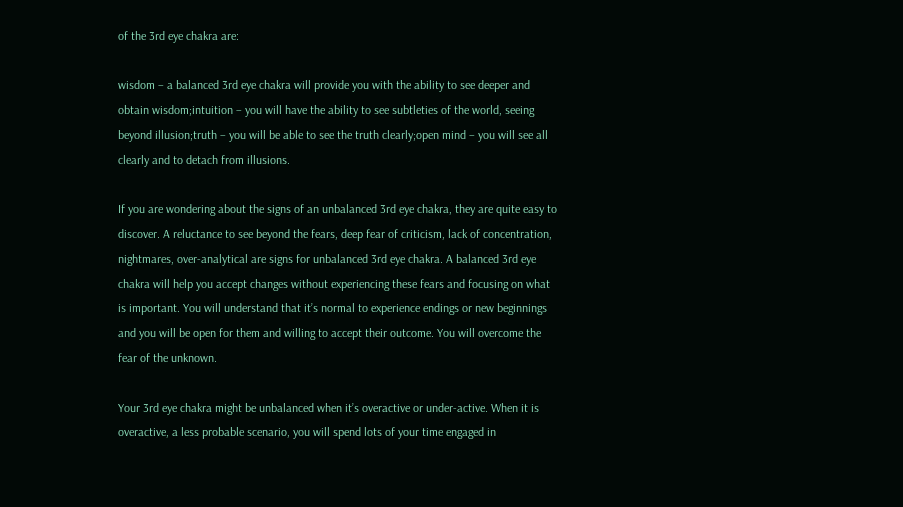of the 3rd eye chakra are:

wisdom – a balanced 3rd eye chakra will provide you with the ability to see deeper and obtain wisdom;intuition – you will have the ability to see subtleties of the world, seeing beyond illusion;truth – you will be able to see the truth clearly;open mind – you will see all clearly and to detach from illusions.

If you are wondering about the signs of an unbalanced 3rd eye chakra, they are quite easy to discover. A reluctance to see beyond the fears, deep fear of criticism, lack of concentration, nightmares, over-analytical are signs for unbalanced 3rd eye chakra. A balanced 3rd eye chakra will help you accept changes without experiencing these fears and focusing on what is important. You will understand that it’s normal to experience endings or new beginnings and you will be open for them and willing to accept their outcome. You will overcome the fear of the unknown.

Your 3rd eye chakra might be unbalanced when it’s overactive or under-active. When it is overactive, a less probable scenario, you will spend lots of your time engaged in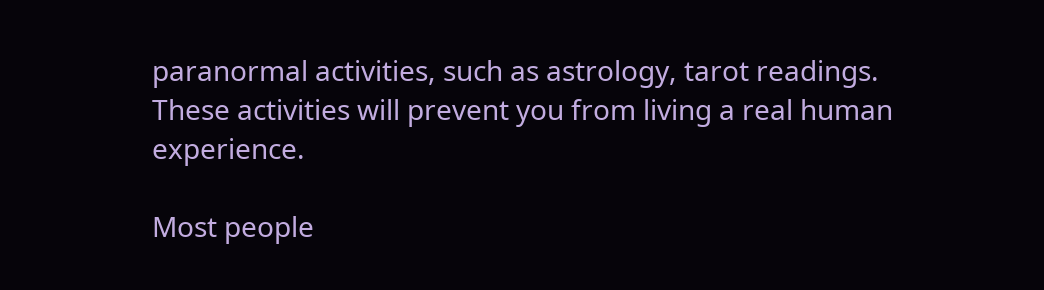paranormal activities, such as astrology, tarot readings. These activities will prevent you from living a real human experience.

Most people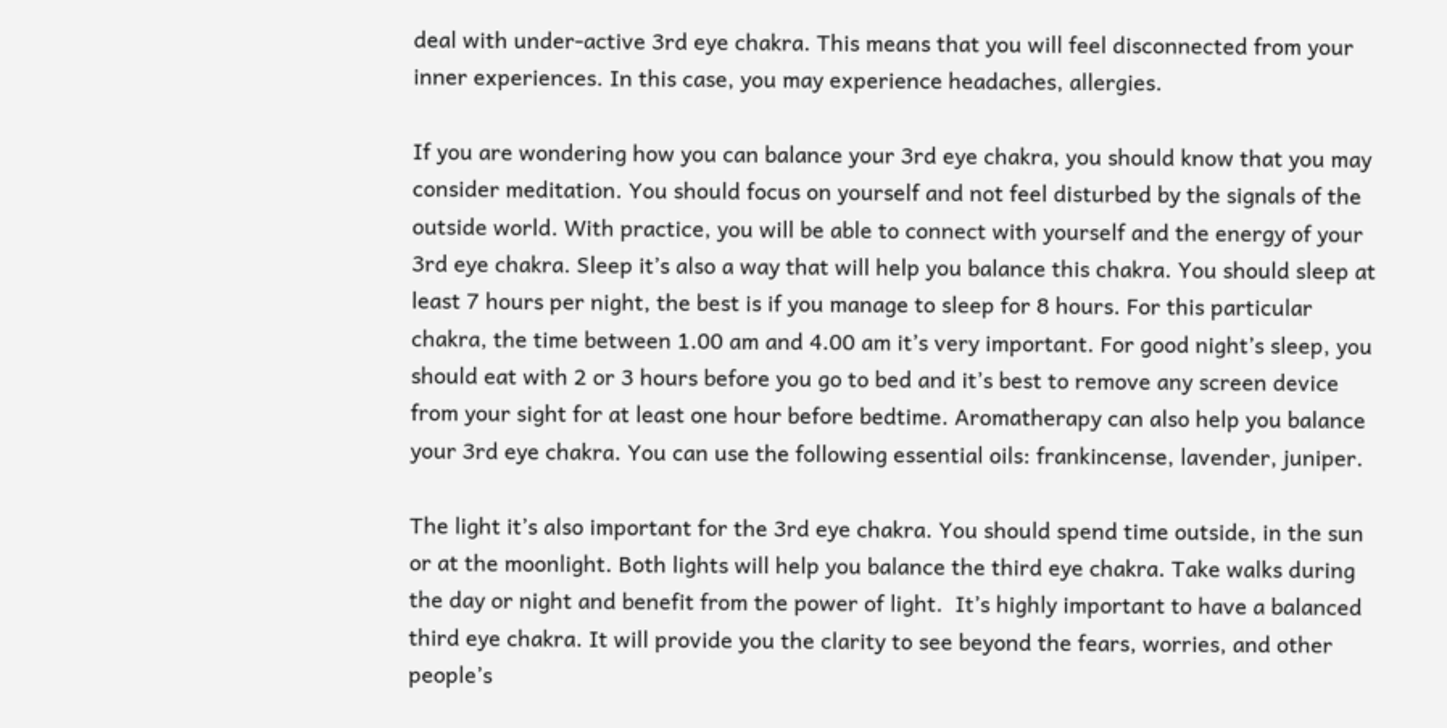deal with under-active 3rd eye chakra. This means that you will feel disconnected from your inner experiences. In this case, you may experience headaches, allergies.

If you are wondering how you can balance your 3rd eye chakra, you should know that you may consider meditation. You should focus on yourself and not feel disturbed by the signals of the outside world. With practice, you will be able to connect with yourself and the energy of your 3rd eye chakra. Sleep it’s also a way that will help you balance this chakra. You should sleep at least 7 hours per night, the best is if you manage to sleep for 8 hours. For this particular chakra, the time between 1.00 am and 4.00 am it’s very important. For good night’s sleep, you should eat with 2 or 3 hours before you go to bed and it’s best to remove any screen device from your sight for at least one hour before bedtime. Aromatherapy can also help you balance your 3rd eye chakra. You can use the following essential oils: frankincense, lavender, juniper.

The light it’s also important for the 3rd eye chakra. You should spend time outside, in the sun or at the moonlight. Both lights will help you balance the third eye chakra. Take walks during the day or night and benefit from the power of light.  It’s highly important to have a balanced third eye chakra. It will provide you the clarity to see beyond the fears, worries, and other people’s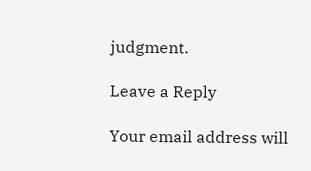judgment.

Leave a Reply

Your email address will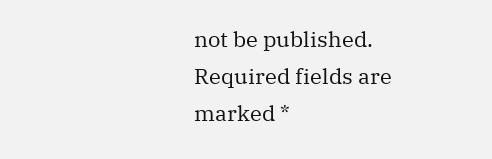not be published. Required fields are marked *